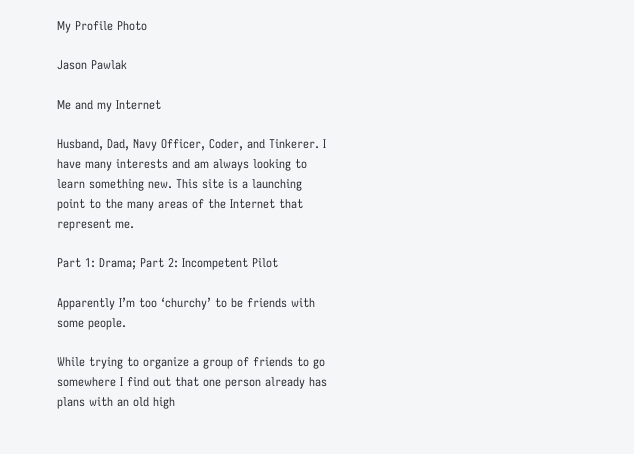My Profile Photo

Jason Pawlak

Me and my Internet

Husband, Dad, Navy Officer, Coder, and Tinkerer. I have many interests and am always looking to learn something new. This site is a launching point to the many areas of the Internet that represent me.

Part 1: Drama; Part 2: Incompetent Pilot

Apparently I’m too ‘churchy’ to be friends with some people.

While trying to organize a group of friends to go somewhere I find out that one person already has plans with an old high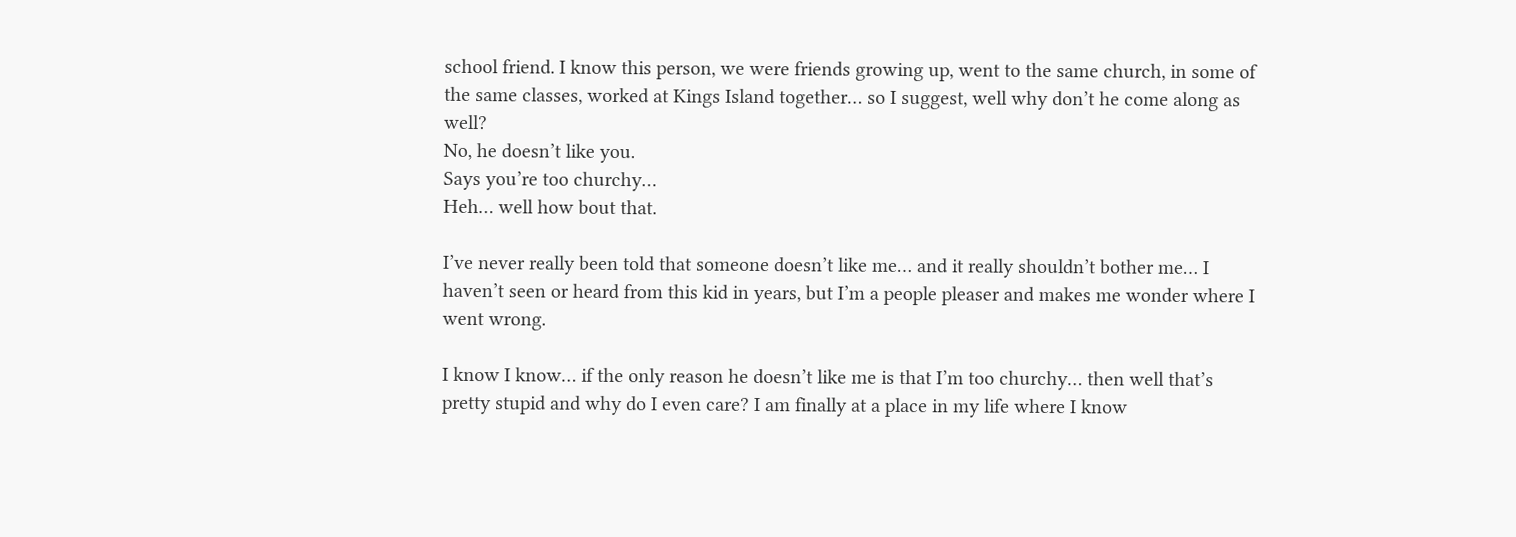school friend. I know this person, we were friends growing up, went to the same church, in some of the same classes, worked at Kings Island together… so I suggest, well why don’t he come along as well?
No, he doesn’t like you.
Says you’re too churchy…
Heh… well how bout that.

I’ve never really been told that someone doesn’t like me… and it really shouldn’t bother me… I haven’t seen or heard from this kid in years, but I’m a people pleaser and makes me wonder where I went wrong.

I know I know… if the only reason he doesn’t like me is that I’m too churchy… then well that’s pretty stupid and why do I even care? I am finally at a place in my life where I know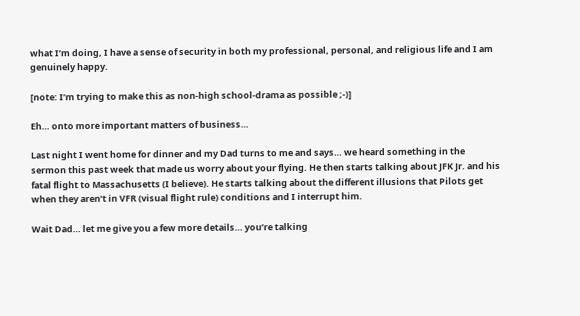what I’m doing, I have a sense of security in both my professional, personal, and religious life and I am genuinely happy.

[note: I’m trying to make this as non-high school-drama as possible ;-)]

Eh… onto more important matters of business…

Last night I went home for dinner and my Dad turns to me and says… we heard something in the sermon this past week that made us worry about your flying. He then starts talking about JFK Jr. and his fatal flight to Massachusetts (I believe). He starts talking about the different illusions that Pilots get when they aren’t in VFR (visual flight rule) conditions and I interrupt him.

Wait Dad… let me give you a few more details… you’re talking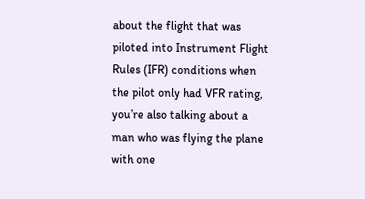about the flight that was piloted into Instrument Flight Rules (IFR) conditions when the pilot only had VFR rating, you’re also talking about a man who was flying the plane with one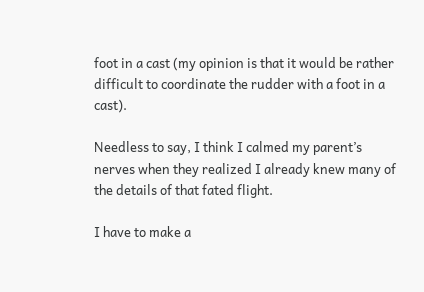foot in a cast (my opinion is that it would be rather difficult to coordinate the rudder with a foot in a cast).

Needless to say, I think I calmed my parent’s nerves when they realized I already knew many of the details of that fated flight.

I have to make a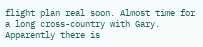flight plan real soon. Almost time for a long cross-country with Gary. Apparently there is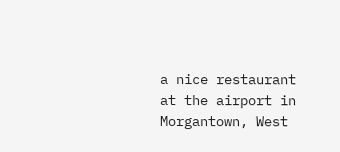a nice restaurant at the airport in Morgantown, West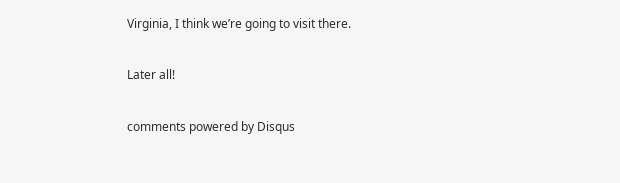Virginia, I think we’re going to visit there.

Later all!

comments powered by Disqus